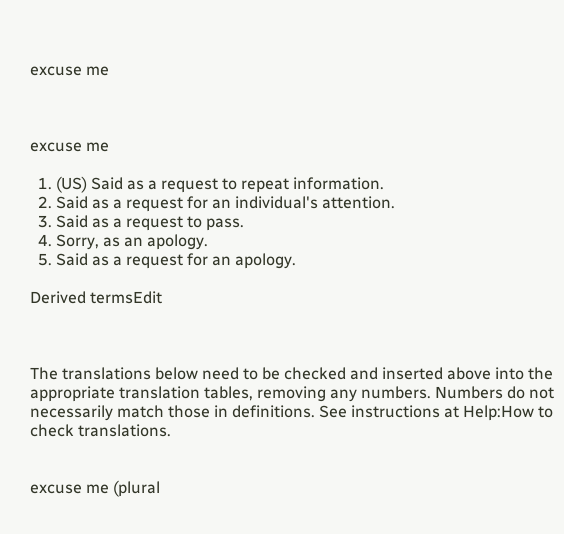excuse me



excuse me

  1. (US) Said as a request to repeat information.
  2. Said as a request for an individual's attention.
  3. Said as a request to pass.
  4. Sorry, as an apology.
  5. Said as a request for an apology.

Derived termsEdit



The translations below need to be checked and inserted above into the appropriate translation tables, removing any numbers. Numbers do not necessarily match those in definitions. See instructions at Help:How to check translations.


excuse me (plural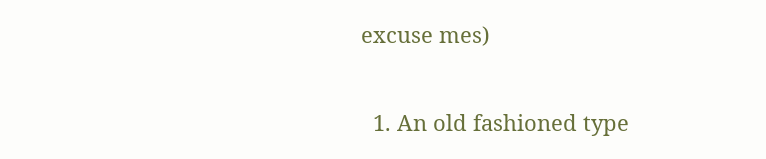excuse mes)

  1. An old fashioned type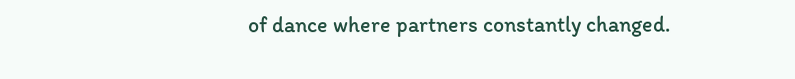of dance where partners constantly changed.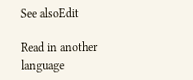See alsoEdit

Read in another language